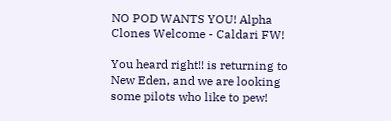NO POD WANTS YOU! Alpha Clones Welcome - Caldari FW!

You heard right!! is returning to New Eden, and we are looking some pilots who like to pew!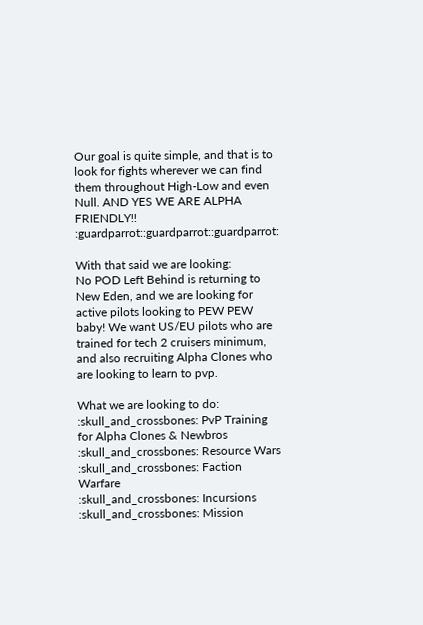Our goal is quite simple, and that is to look for fights wherever we can find them throughout High-Low and even Null. AND YES WE ARE ALPHA FRIENDLY!! :guardparrot::guardparrot::guardparrot:

With that said we are looking:
No POD Left Behind is returning to New Eden, and we are looking for active pilots looking to PEW PEW baby! We want US/EU pilots who are trained for tech 2 cruisers minimum, and also recruiting Alpha Clones who are looking to learn to pvp.

What we are looking to do:
:skull_and_crossbones: PvP Training for Alpha Clones & Newbros
:skull_and_crossbones: Resource Wars
:skull_and_crossbones: Faction Warfare
:skull_and_crossbones: Incursions
:skull_and_crossbones: Mission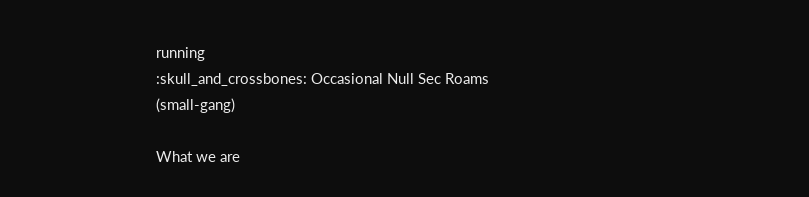running
:skull_and_crossbones: Occasional Null Sec Roams (small-gang)

What we are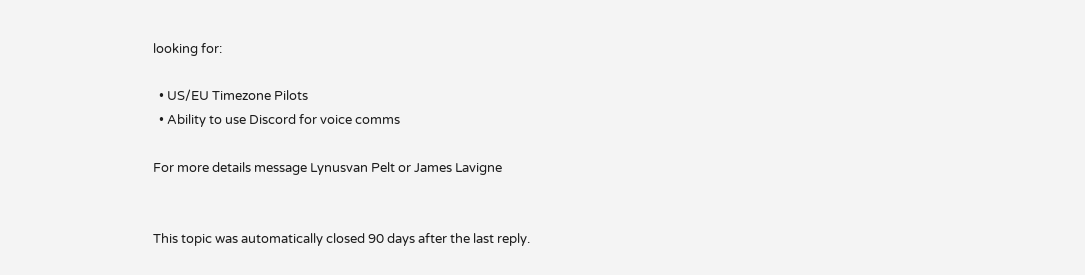looking for:

  • US/EU Timezone Pilots
  • Ability to use Discord for voice comms

For more details message Lynusvan Pelt or James Lavigne


This topic was automatically closed 90 days after the last reply.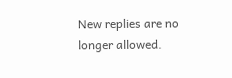New replies are no longer allowed.